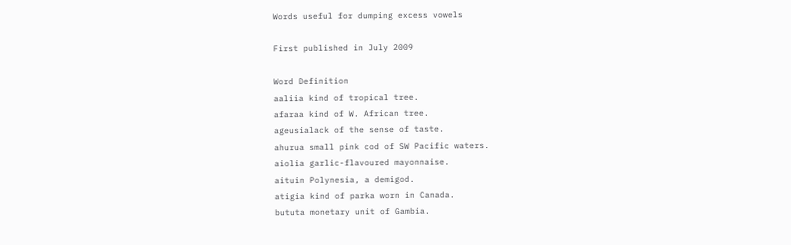Words useful for dumping excess vowels

First published in July 2009

Word Definition
aaliia kind of tropical tree.
afaraa kind of W. African tree.
ageusialack of the sense of taste.
ahurua small pink cod of SW Pacific waters.
aiolia garlic-flavoured mayonnaise.
aituin Polynesia, a demigod.
atigia kind of parka worn in Canada.
bututa monetary unit of Gambia.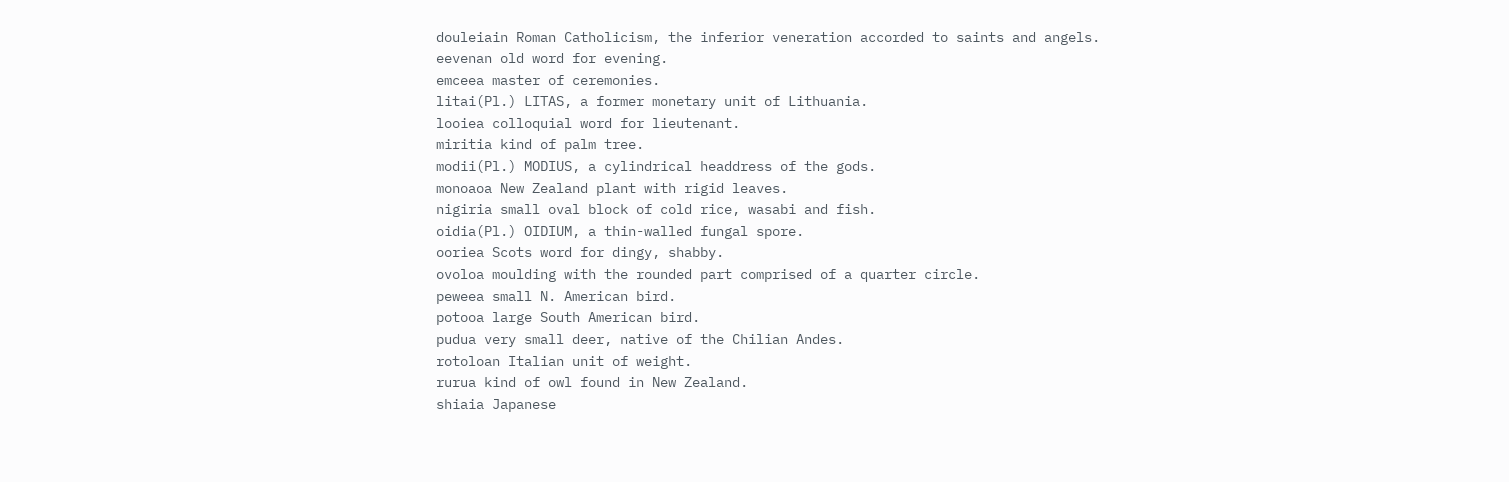douleiain Roman Catholicism, the inferior veneration accorded to saints and angels.
eevenan old word for evening.
emceea master of ceremonies.
litai(Pl.) LITAS, a former monetary unit of Lithuania.
looiea colloquial word for lieutenant.
miritia kind of palm tree.
modii(Pl.) MODIUS, a cylindrical headdress of the gods.
monoaoa New Zealand plant with rigid leaves.
nigiria small oval block of cold rice, wasabi and fish.
oidia(Pl.) OIDIUM, a thin-walled fungal spore.
ooriea Scots word for dingy, shabby.
ovoloa moulding with the rounded part comprised of a quarter circle.
peweea small N. American bird.
potooa large South American bird.
pudua very small deer, native of the Chilian Andes.
rotoloan Italian unit of weight.
rurua kind of owl found in New Zealand.
shiaia Japanese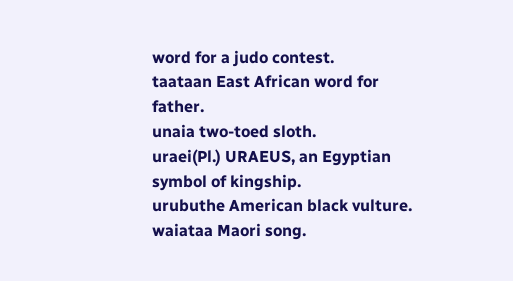word for a judo contest.
taataan East African word for father.
unaia two-toed sloth.
uraei(Pl.) URAEUS, an Egyptian symbol of kingship.
urubuthe American black vulture.
waiataa Maori song.